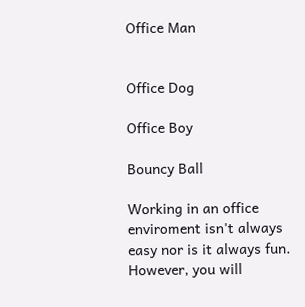Office Man


Office Dog

Office Boy

Bouncy Ball

Working in an office enviroment isn't always easy nor is it always fun. However, you will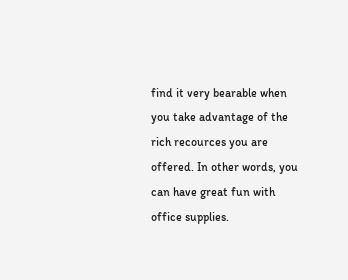find it very bearable when you take advantage of the rich recources you are offered. In other words, you can have great fun with office supplies.